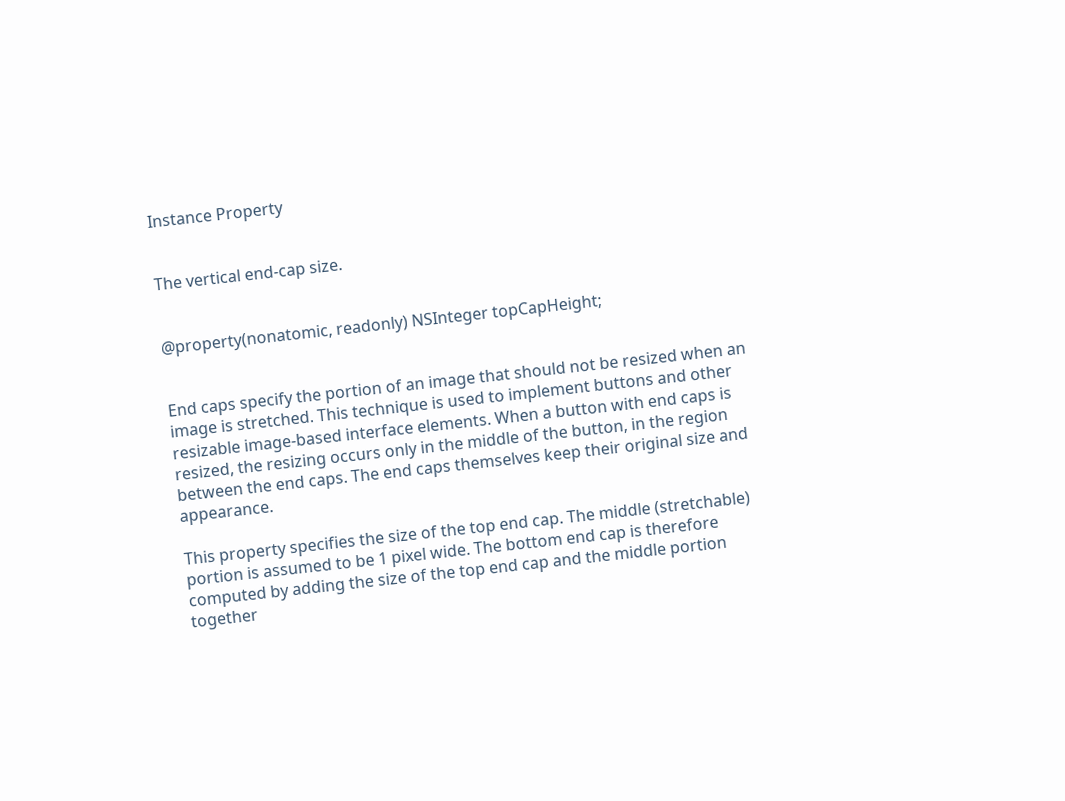Instance Property


The vertical end-cap size.


@property(nonatomic, readonly) NSInteger topCapHeight;


End caps specify the portion of an image that should not be resized when an image is stretched. This technique is used to implement buttons and other resizable image-based interface elements. When a button with end caps is resized, the resizing occurs only in the middle of the button, in the region between the end caps. The end caps themselves keep their original size and appearance.

This property specifies the size of the top end cap. The middle (stretchable) portion is assumed to be 1 pixel wide. The bottom end cap is therefore computed by adding the size of the top end cap and the middle portion together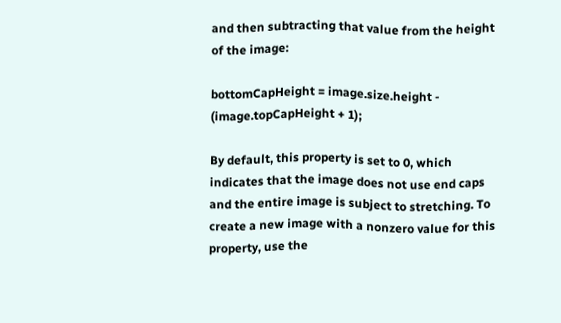and then subtracting that value from the height of the image:

bottomCapHeight = image.size.height - (image.topCapHeight + 1);

By default, this property is set to 0, which indicates that the image does not use end caps and the entire image is subject to stretching. To create a new image with a nonzero value for this property, use the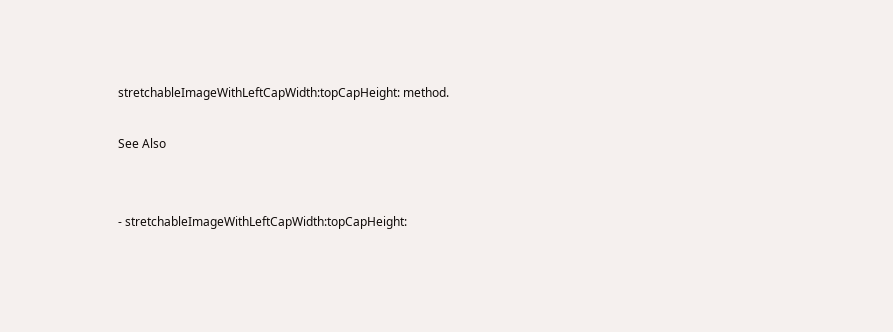stretchableImageWithLeftCapWidth:topCapHeight: method.

See Also


- stretchableImageWithLeftCapWidth:topCapHeight: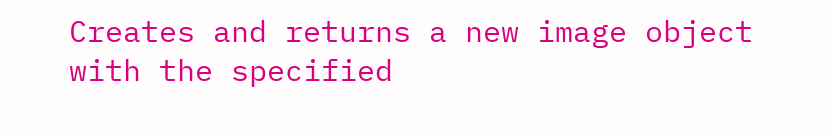Creates and returns a new image object with the specified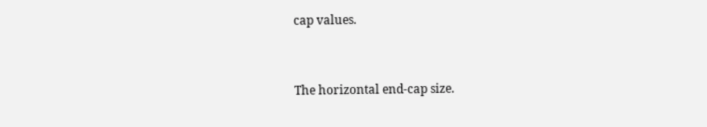cap values.


The horizontal end-cap size.